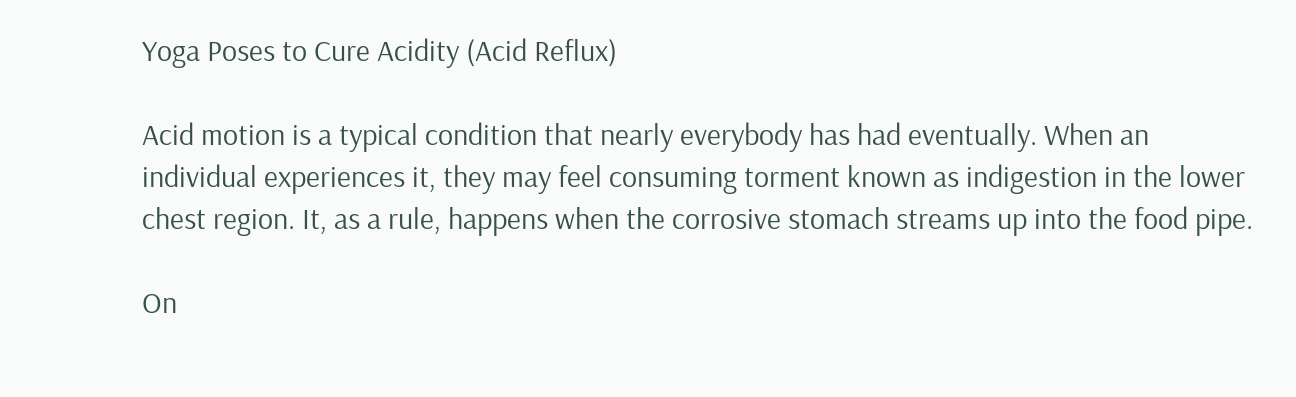Yoga Poses to Cure Acidity (Acid Reflux)

Acid motion is a typical condition that nearly everybody has had eventually. When an individual experiences it, they may feel consuming torment known as indigestion in the lower chest region. It, as a rule, happens when the corrosive stomach streams up into the food pipe.

On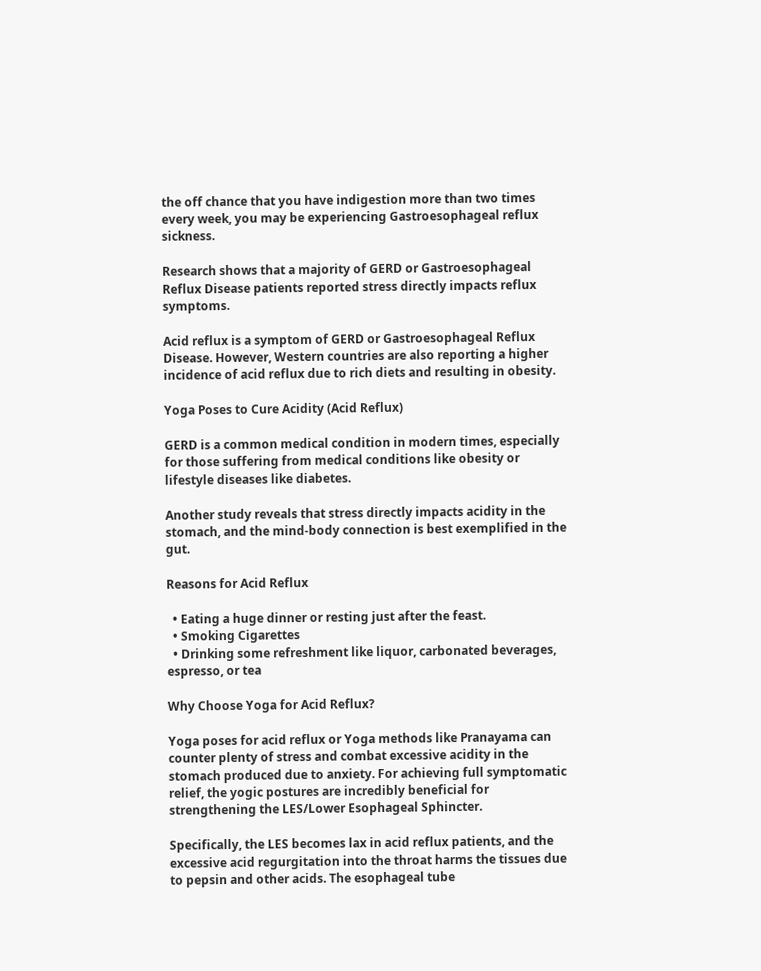the off chance that you have indigestion more than two times every week, you may be experiencing Gastroesophageal reflux sickness.

Research shows that a majority of GERD or Gastroesophageal Reflux Disease patients reported stress directly impacts reflux symptoms.

Acid reflux is a symptom of GERD or Gastroesophageal Reflux Disease. However, Western countries are also reporting a higher incidence of acid reflux due to rich diets and resulting in obesity.

Yoga Poses to Cure Acidity (Acid Reflux)

GERD is a common medical condition in modern times, especially for those suffering from medical conditions like obesity or lifestyle diseases like diabetes.

Another study reveals that stress directly impacts acidity in the stomach, and the mind-body connection is best exemplified in the gut.

Reasons for Acid Reflux

  • Eating a huge dinner or resting just after the feast.
  • Smoking Cigarettes
  • Drinking some refreshment like liquor, carbonated beverages, espresso, or tea

Why Choose Yoga for Acid Reflux?

Yoga poses for acid reflux or Yoga methods like Pranayama can counter plenty of stress and combat excessive acidity in the stomach produced due to anxiety. For achieving full symptomatic relief, the yogic postures are incredibly beneficial for strengthening the LES/Lower Esophageal Sphincter.

Specifically, the LES becomes lax in acid reflux patients, and the excessive acid regurgitation into the throat harms the tissues due to pepsin and other acids. The esophageal tube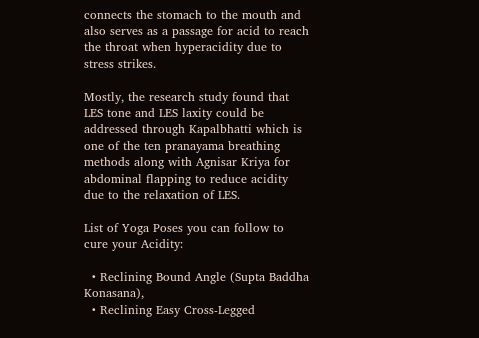connects the stomach to the mouth and also serves as a passage for acid to reach the throat when hyperacidity due to stress strikes.

Mostly, the research study found that LES tone and LES laxity could be addressed through Kapalbhatti which is one of the ten pranayama breathing methods along with Agnisar Kriya for abdominal flapping to reduce acidity due to the relaxation of LES.

List of Yoga Poses you can follow to cure your Acidity:

  • Reclining Bound Angle (Supta Baddha Konasana),
  • Reclining Easy Cross-Legged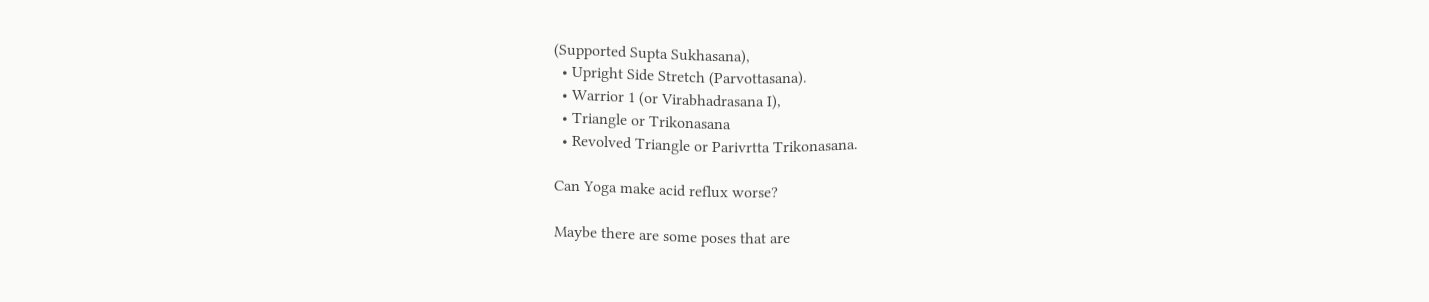(Supported Supta Sukhasana),
  • Upright Side Stretch (Parvottasana).
  • Warrior 1 (or Virabhadrasana I),
  • Triangle or Trikonasana
  • Revolved Triangle or Parivrtta Trikonasana.

Can Yoga make acid reflux worse?

Maybe there are some poses that are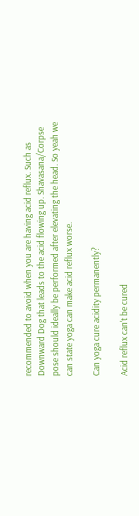recommended to avoid when you are having acid reflux. Such as Downward Dog that leads to the acid flowing up. Shavasana/Corpse pose should ideally be performed after elevating the head. So yeah we can state yoga can make acid reflux worse.

Can yoga cure acidity permanently?

Acid reflux can't be cured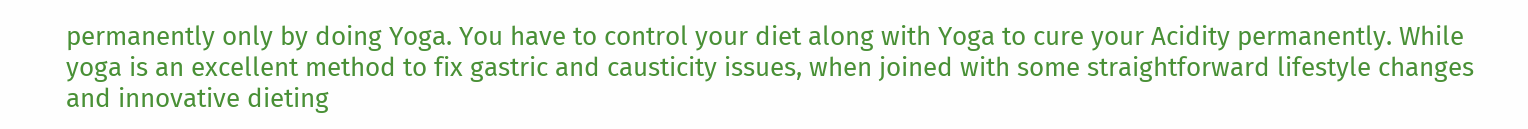permanently only by doing Yoga. You have to control your diet along with Yoga to cure your Acidity permanently. While yoga is an excellent method to fix gastric and causticity issues, when joined with some straightforward lifestyle changes and innovative dieting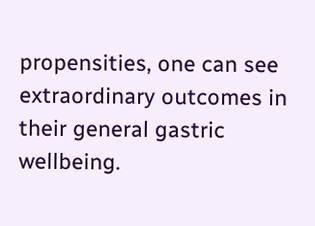propensities, one can see extraordinary outcomes in their general gastric wellbeing.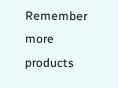Remember more products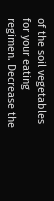of the soil vegetables for your eating regimen. Decrease the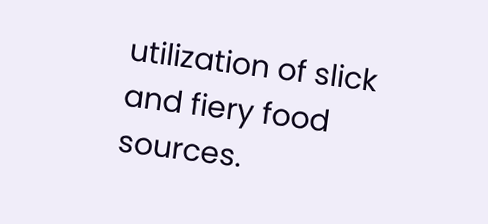utilization of slick and fiery food sources.